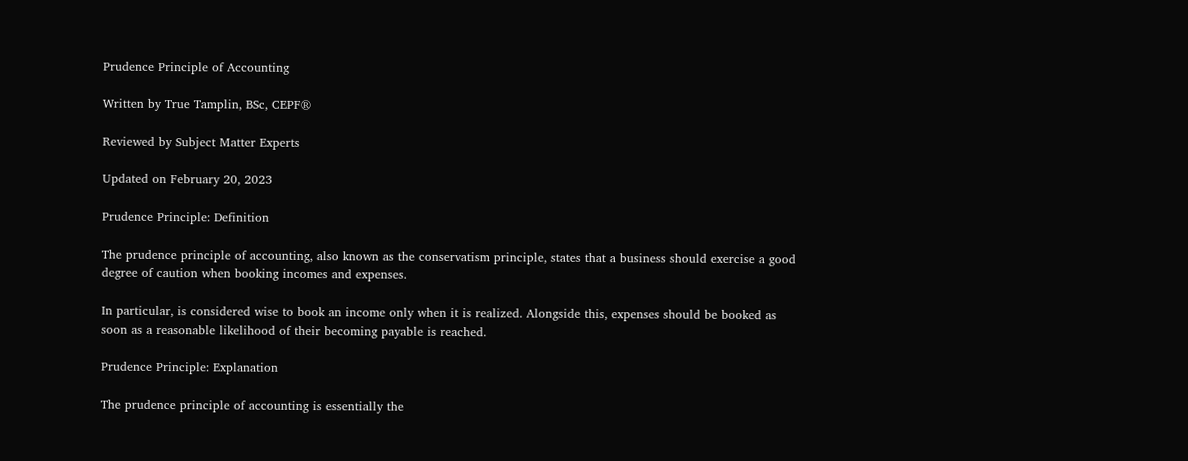Prudence Principle of Accounting

Written by True Tamplin, BSc, CEPF®

Reviewed by Subject Matter Experts

Updated on February 20, 2023

Prudence Principle: Definition

The prudence principle of accounting, also known as the conservatism principle, states that a business should exercise a good degree of caution when booking incomes and expenses.

In particular, is considered wise to book an income only when it is realized. Alongside this, expenses should be booked as soon as a reasonable likelihood of their becoming payable is reached.

Prudence Principle: Explanation

The prudence principle of accounting is essentially the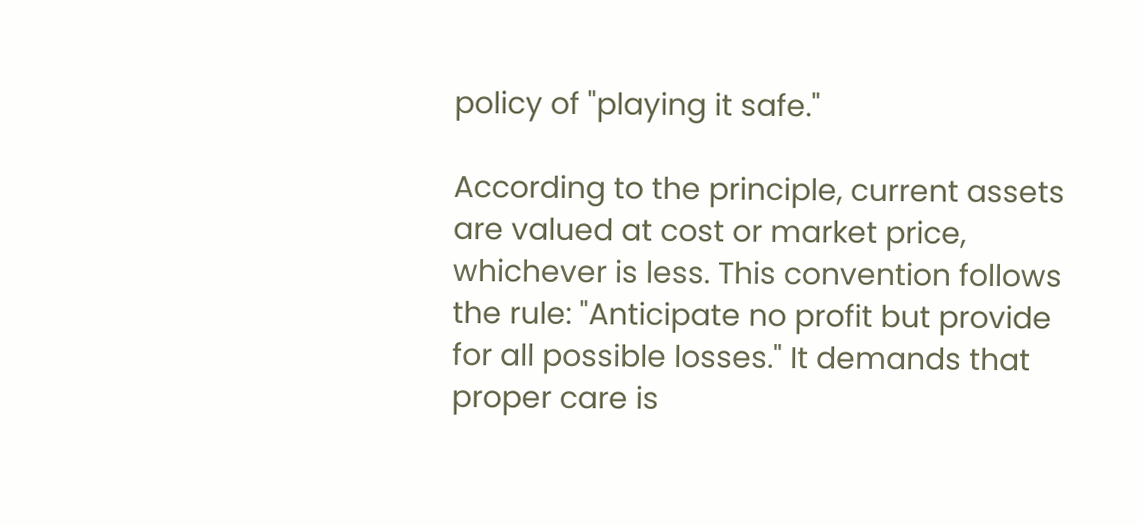policy of "playing it safe."

According to the principle, current assets are valued at cost or market price, whichever is less. This convention follows the rule: "Anticipate no profit but provide for all possible losses." It demands that proper care is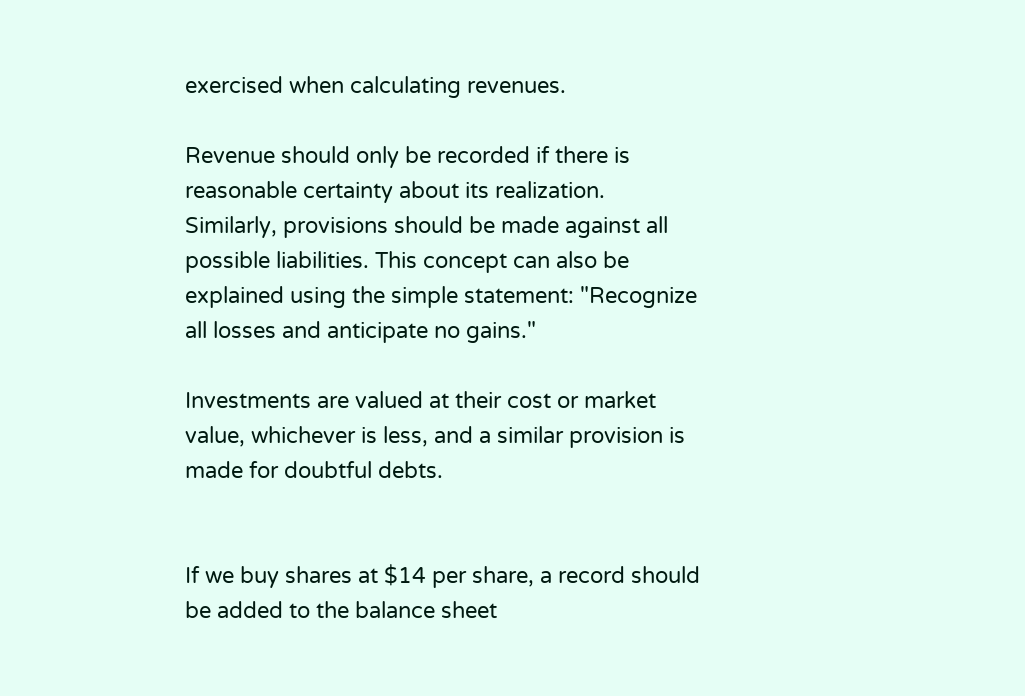exercised when calculating revenues.

Revenue should only be recorded if there is reasonable certainty about its realization. Similarly, provisions should be made against all possible liabilities. This concept can also be explained using the simple statement: "Recognize all losses and anticipate no gains."

Investments are valued at their cost or market value, whichever is less, and a similar provision is made for doubtful debts.


If we buy shares at $14 per share, a record should be added to the balance sheet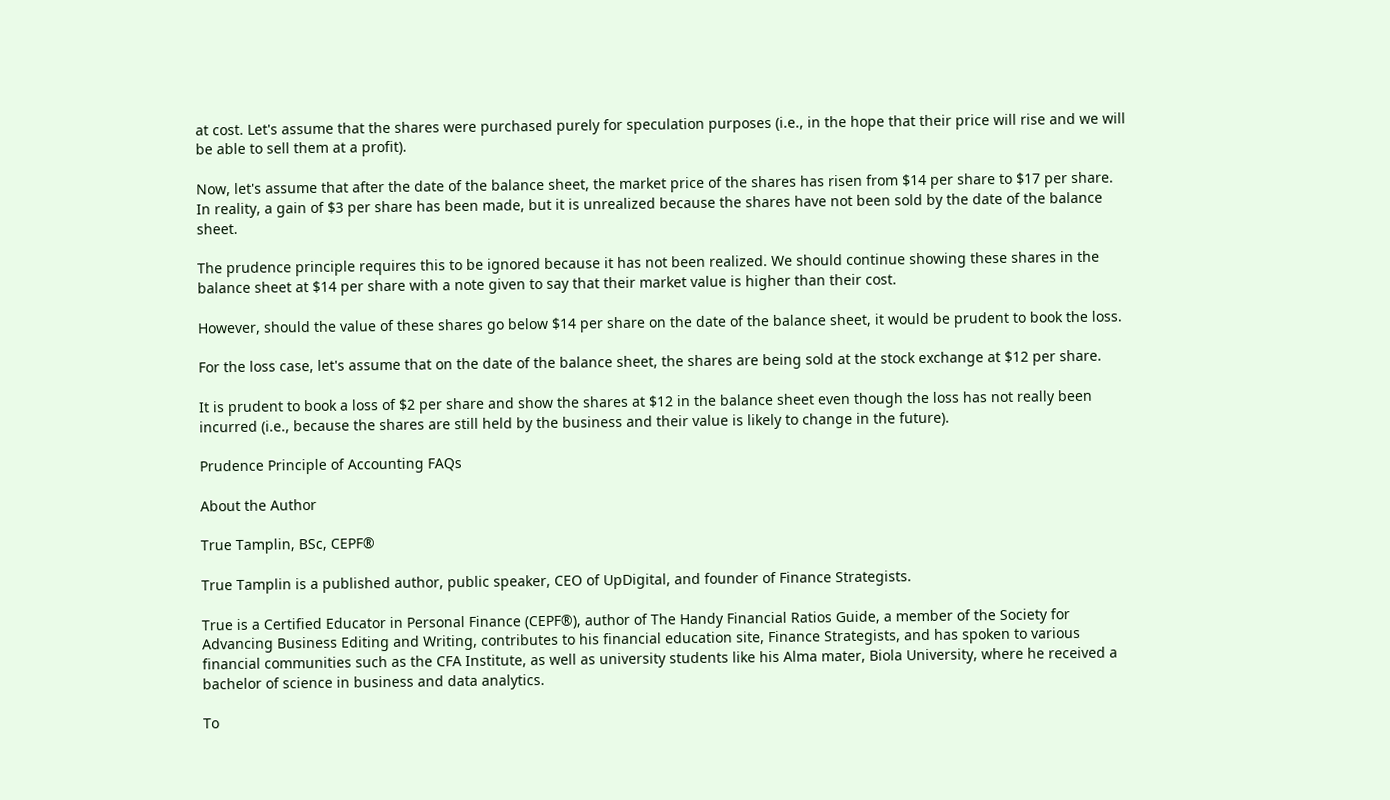at cost. Let's assume that the shares were purchased purely for speculation purposes (i.e., in the hope that their price will rise and we will be able to sell them at a profit).

Now, let's assume that after the date of the balance sheet, the market price of the shares has risen from $14 per share to $17 per share. In reality, a gain of $3 per share has been made, but it is unrealized because the shares have not been sold by the date of the balance sheet.

The prudence principle requires this to be ignored because it has not been realized. We should continue showing these shares in the balance sheet at $14 per share with a note given to say that their market value is higher than their cost.

However, should the value of these shares go below $14 per share on the date of the balance sheet, it would be prudent to book the loss.

For the loss case, let's assume that on the date of the balance sheet, the shares are being sold at the stock exchange at $12 per share.

It is prudent to book a loss of $2 per share and show the shares at $12 in the balance sheet even though the loss has not really been incurred (i.e., because the shares are still held by the business and their value is likely to change in the future).

Prudence Principle of Accounting FAQs

About the Author

True Tamplin, BSc, CEPF®

True Tamplin is a published author, public speaker, CEO of UpDigital, and founder of Finance Strategists.

True is a Certified Educator in Personal Finance (CEPF®), author of The Handy Financial Ratios Guide, a member of the Society for Advancing Business Editing and Writing, contributes to his financial education site, Finance Strategists, and has spoken to various financial communities such as the CFA Institute, as well as university students like his Alma mater, Biola University, where he received a bachelor of science in business and data analytics.

To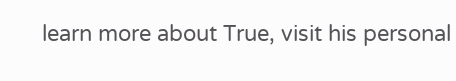learn more about True, visit his personal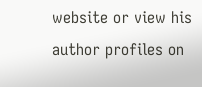website or view his author profiles on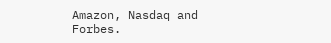Amazon, Nasdaq and Forbes.